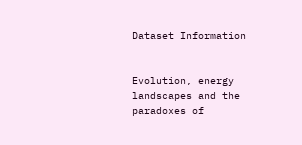Dataset Information


Evolution, energy landscapes and the paradoxes of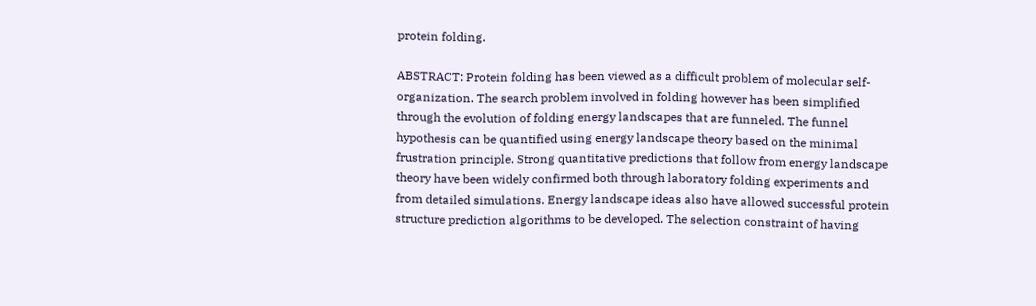protein folding.

ABSTRACT: Protein folding has been viewed as a difficult problem of molecular self-organization. The search problem involved in folding however has been simplified through the evolution of folding energy landscapes that are funneled. The funnel hypothesis can be quantified using energy landscape theory based on the minimal frustration principle. Strong quantitative predictions that follow from energy landscape theory have been widely confirmed both through laboratory folding experiments and from detailed simulations. Energy landscape ideas also have allowed successful protein structure prediction algorithms to be developed. The selection constraint of having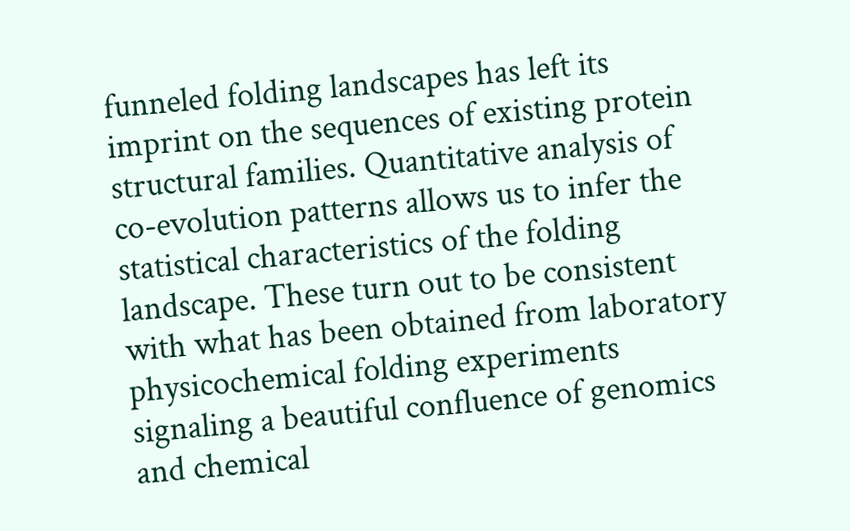funneled folding landscapes has left its imprint on the sequences of existing protein structural families. Quantitative analysis of co-evolution patterns allows us to infer the statistical characteristics of the folding landscape. These turn out to be consistent with what has been obtained from laboratory physicochemical folding experiments signaling a beautiful confluence of genomics and chemical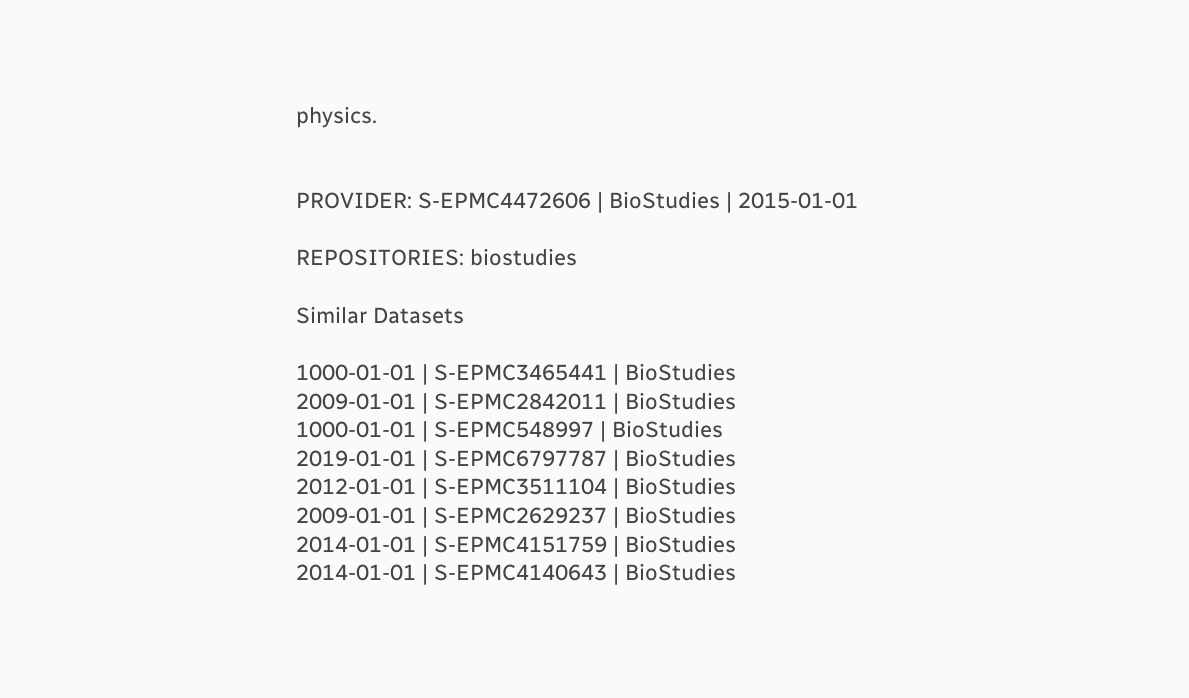physics.


PROVIDER: S-EPMC4472606 | BioStudies | 2015-01-01

REPOSITORIES: biostudies

Similar Datasets

1000-01-01 | S-EPMC3465441 | BioStudies
2009-01-01 | S-EPMC2842011 | BioStudies
1000-01-01 | S-EPMC548997 | BioStudies
2019-01-01 | S-EPMC6797787 | BioStudies
2012-01-01 | S-EPMC3511104 | BioStudies
2009-01-01 | S-EPMC2629237 | BioStudies
2014-01-01 | S-EPMC4151759 | BioStudies
2014-01-01 | S-EPMC4140643 | BioStudies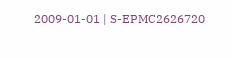2009-01-01 | S-EPMC2626720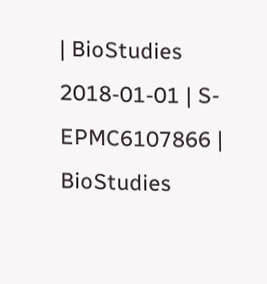| BioStudies
2018-01-01 | S-EPMC6107866 | BioStudies